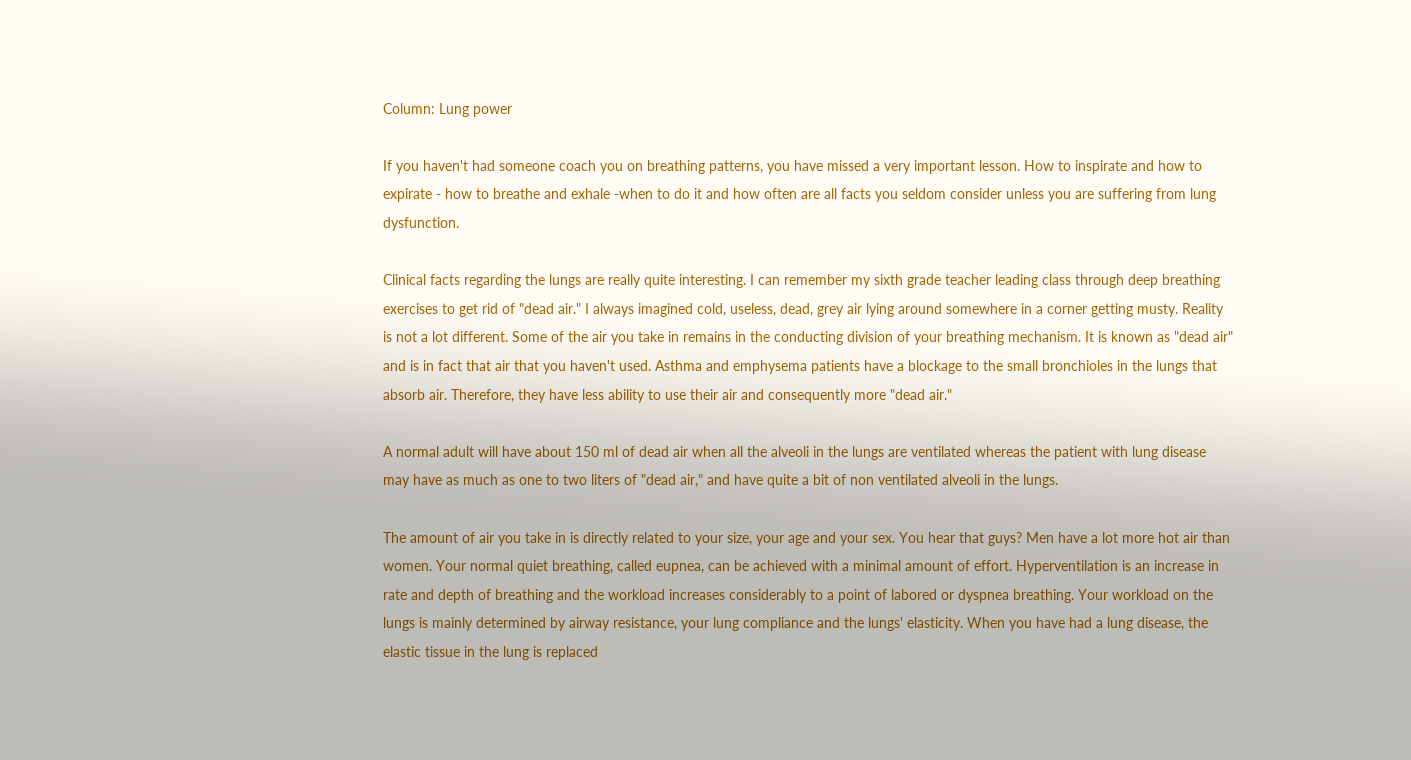Column: Lung power

If you haven't had someone coach you on breathing patterns, you have missed a very important lesson. How to inspirate and how to expirate - how to breathe and exhale -when to do it and how often are all facts you seldom consider unless you are suffering from lung dysfunction.

Clinical facts regarding the lungs are really quite interesting. I can remember my sixth grade teacher leading class through deep breathing exercises to get rid of "dead air." I always imagined cold, useless, dead, grey air lying around somewhere in a corner getting musty. Reality is not a lot different. Some of the air you take in remains in the conducting division of your breathing mechanism. It is known as "dead air" and is in fact that air that you haven't used. Asthma and emphysema patients have a blockage to the small bronchioles in the lungs that absorb air. Therefore, they have less ability to use their air and consequently more "dead air."

A normal adult will have about 150 ml of dead air when all the alveoli in the lungs are ventilated whereas the patient with lung disease may have as much as one to two liters of "dead air," and have quite a bit of non ventilated alveoli in the lungs.

The amount of air you take in is directly related to your size, your age and your sex. You hear that guys? Men have a lot more hot air than women. Your normal quiet breathing, called eupnea, can be achieved with a minimal amount of effort. Hyperventilation is an increase in rate and depth of breathing and the workload increases considerably to a point of labored or dyspnea breathing. Your workload on the lungs is mainly determined by airway resistance, your lung compliance and the lungs' elasticity. When you have had a lung disease, the elastic tissue in the lung is replaced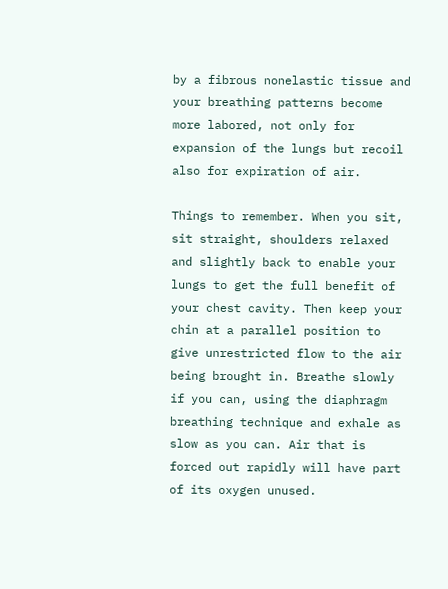by a fibrous nonelastic tissue and your breathing patterns become more labored, not only for expansion of the lungs but recoil also for expiration of air.

Things to remember. When you sit, sit straight, shoulders relaxed and slightly back to enable your lungs to get the full benefit of your chest cavity. Then keep your chin at a parallel position to give unrestricted flow to the air being brought in. Breathe slowly if you can, using the diaphragm breathing technique and exhale as slow as you can. Air that is forced out rapidly will have part of its oxygen unused.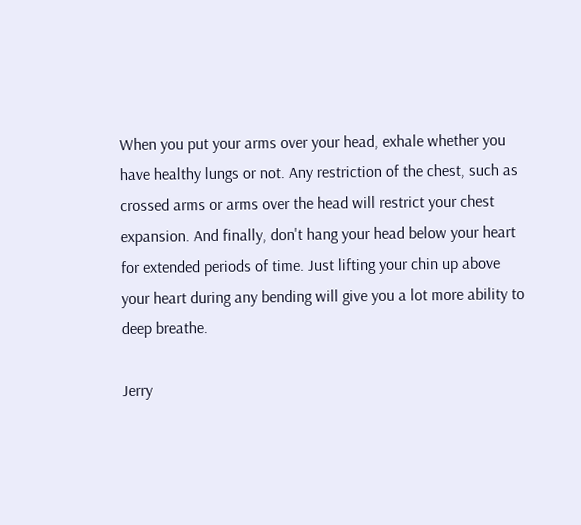When you put your arms over your head, exhale whether you have healthy lungs or not. Any restriction of the chest, such as crossed arms or arms over the head will restrict your chest expansion. And finally, don't hang your head below your heart for extended periods of time. Just lifting your chin up above your heart during any bending will give you a lot more ability to deep breathe.

Jerry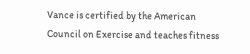Vance is certified by the American Council on Exercise and teaches fitness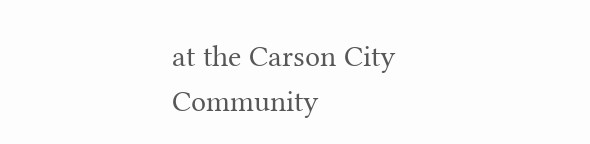at the Carson City Community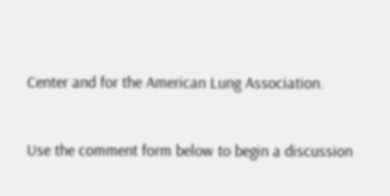Center and for the American Lung Association.


Use the comment form below to begin a discussion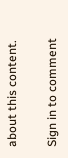about this content.

Sign in to comment